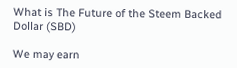What is The Future of the Steem Backed Dollar (SBD)

We may earn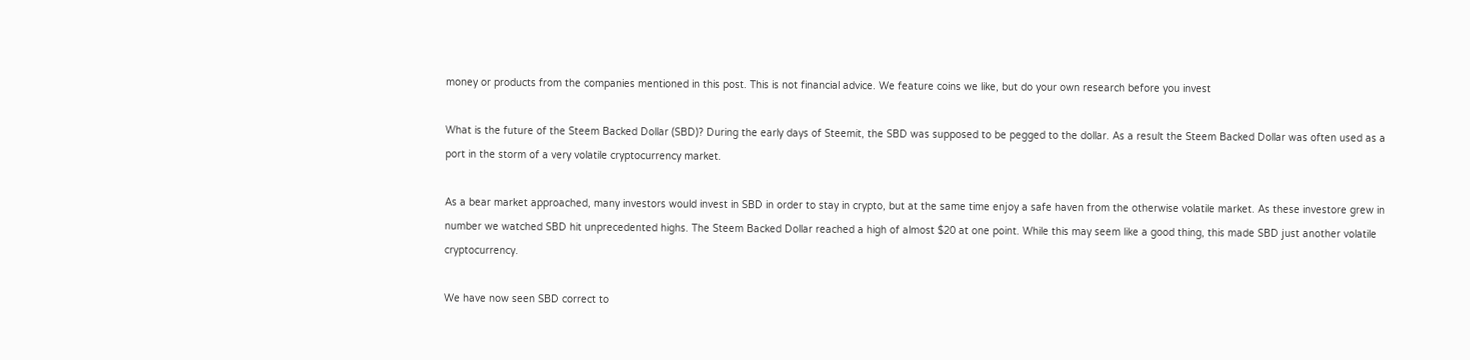money or products from the companies mentioned in this post. This is not financial advice. We feature coins we like, but do your own research before you invest

What is the future of the Steem Backed Dollar (SBD)? During the early days of Steemit, the SBD was supposed to be pegged to the dollar. As a result the Steem Backed Dollar was often used as a port in the storm of a very volatile cryptocurrency market.

As a bear market approached, many investors would invest in SBD in order to stay in crypto, but at the same time enjoy a safe haven from the otherwise volatile market. As these investore grew in number we watched SBD hit unprecedented highs. The Steem Backed Dollar reached a high of almost $20 at one point. While this may seem like a good thing, this made SBD just another volatile cryptocurrency.

We have now seen SBD correct to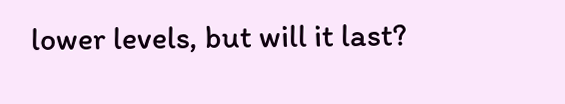lower levels, but will it last?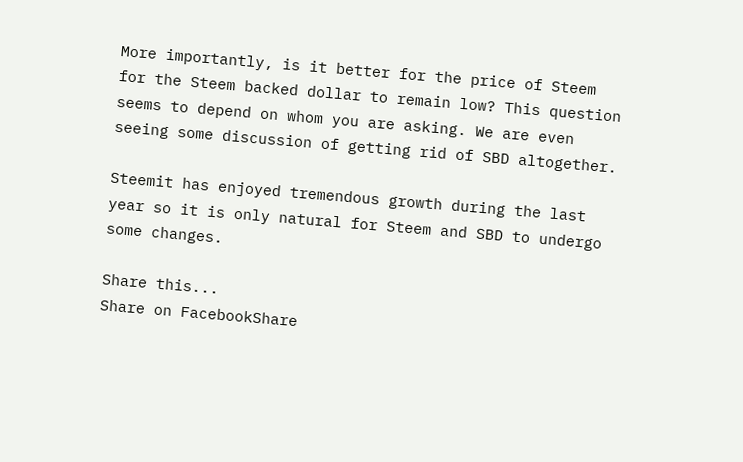More importantly, is it better for the price of Steem for the Steem backed dollar to remain low? This question seems to depend on whom you are asking. We are even seeing some discussion of getting rid of SBD altogether.

Steemit has enjoyed tremendous growth during the last year so it is only natural for Steem and SBD to undergo some changes.

Share this...
Share on FacebookShare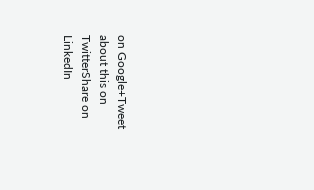on Google+Tweet about this on TwitterShare on LinkedIn